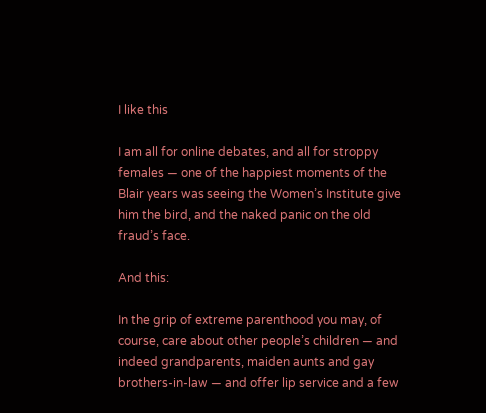I like this

I am all for online debates, and all for stroppy females — one of the happiest moments of the Blair years was seeing the Women’s Institute give him the bird, and the naked panic on the old fraud’s face.

And this:

In the grip of extreme parenthood you may, of course, care about other people’s children — and indeed grandparents, maiden aunts and gay brothers-in-law — and offer lip service and a few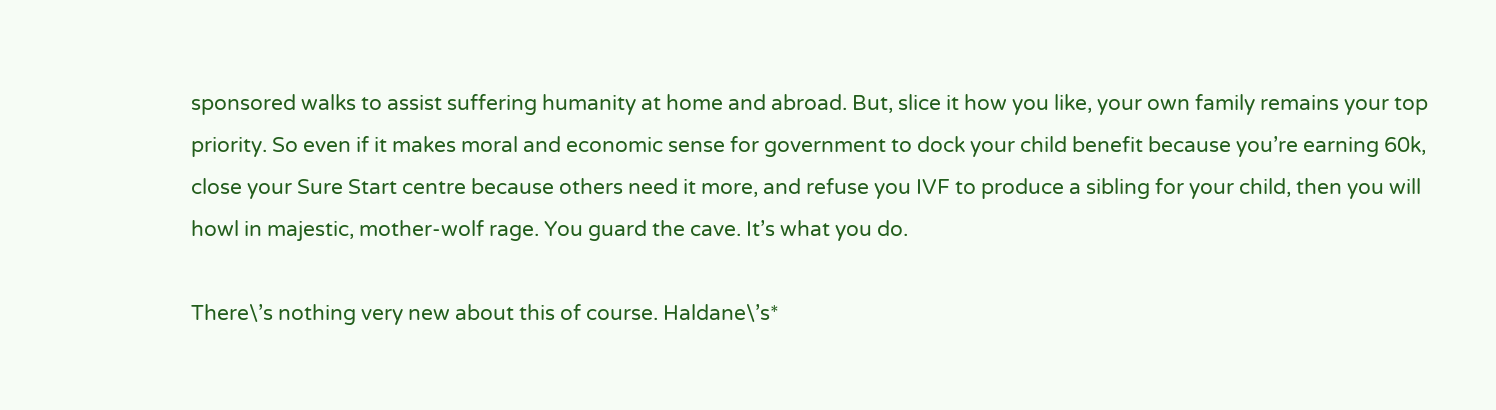sponsored walks to assist suffering humanity at home and abroad. But, slice it how you like, your own family remains your top priority. So even if it makes moral and economic sense for government to dock your child benefit because you’re earning 60k, close your Sure Start centre because others need it more, and refuse you IVF to produce a sibling for your child, then you will howl in majestic, mother-wolf rage. You guard the cave. It’s what you do.

There\’s nothing very new about this of course. Haldane\’s*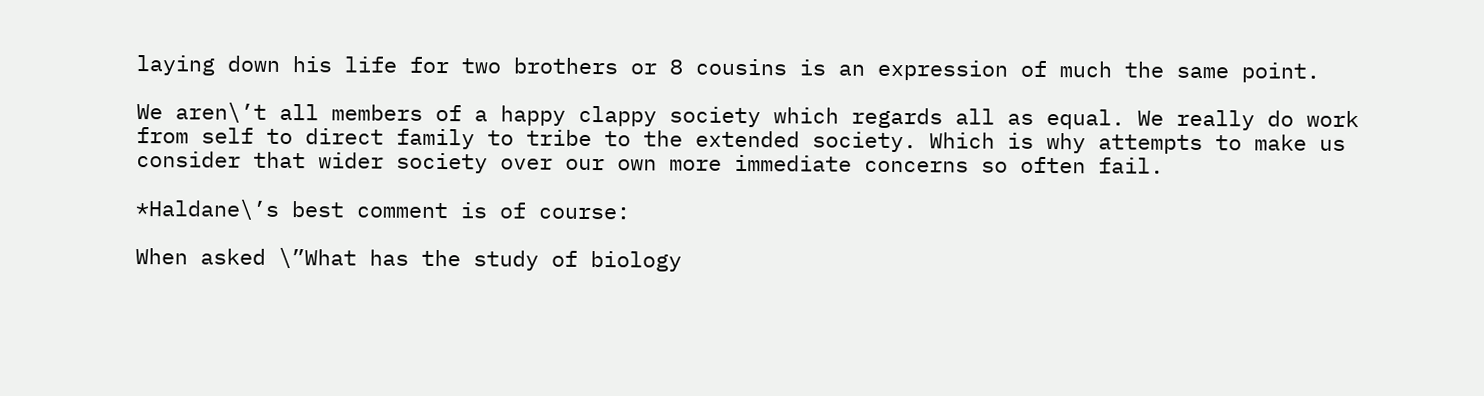laying down his life for two brothers or 8 cousins is an expression of much the same point.

We aren\’t all members of a happy clappy society which regards all as equal. We really do work from self to direct family to tribe to the extended society. Which is why attempts to make us consider that wider society over our own more immediate concerns so often fail.

*Haldane\’s best comment is of course:

When asked \”What has the study of biology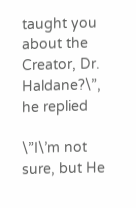taught you about the Creator, Dr. Haldane?\”, he replied

\”I\’m not sure, but He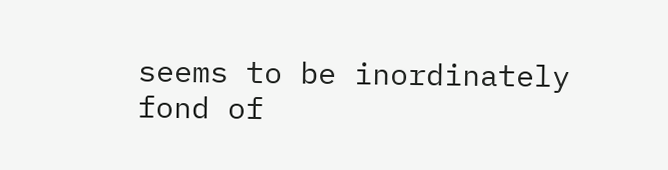seems to be inordinately fond of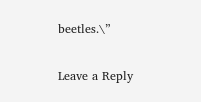beetles.\”

Leave a Reply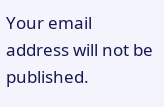Your email address will not be published.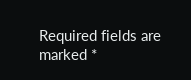Required fields are marked *